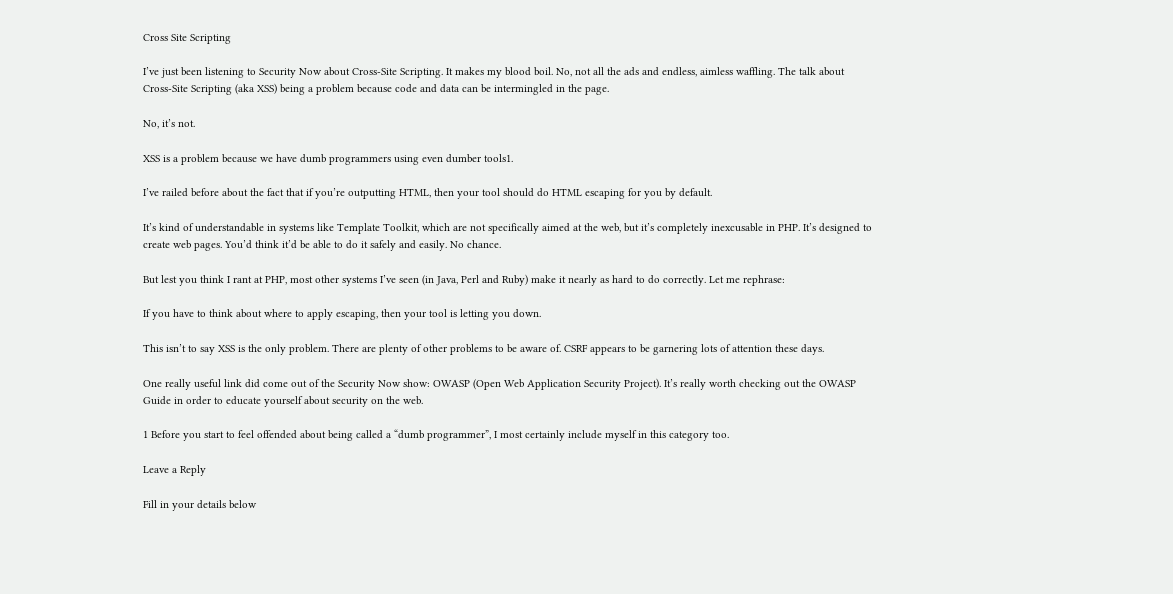Cross Site Scripting

I’ve just been listening to Security Now about Cross-Site Scripting. It makes my blood boil. No, not all the ads and endless, aimless waffling. The talk about Cross-Site Scripting (aka XSS) being a problem because code and data can be intermingled in the page.

No, it’s not.

XSS is a problem because we have dumb programmers using even dumber tools1.

I’ve railed before about the fact that if you’re outputting HTML, then your tool should do HTML escaping for you by default.

It’s kind of understandable in systems like Template Toolkit, which are not specifically aimed at the web, but it’s completely inexcusable in PHP. It’s designed to create web pages. You’d think it’d be able to do it safely and easily. No chance.

But lest you think I rant at PHP, most other systems I’ve seen (in Java, Perl and Ruby) make it nearly as hard to do correctly. Let me rephrase:

If you have to think about where to apply escaping, then your tool is letting you down.

This isn’t to say XSS is the only problem. There are plenty of other problems to be aware of. CSRF appears to be garnering lots of attention these days.

One really useful link did come out of the Security Now show: OWASP (Open Web Application Security Project). It’s really worth checking out the OWASP Guide in order to educate yourself about security on the web.

1 Before you start to feel offended about being called a “dumb programmer”, I most certainly include myself in this category too.

Leave a Reply

Fill in your details below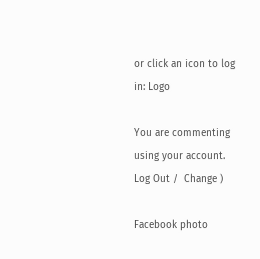or click an icon to log in: Logo

You are commenting using your account. Log Out /  Change )

Facebook photo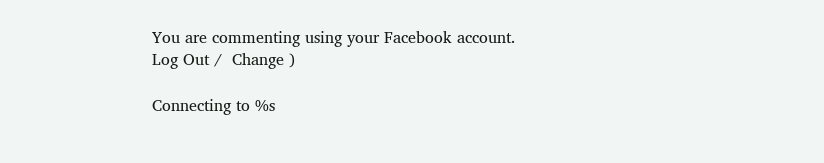You are commenting using your Facebook account. Log Out /  Change )

Connecting to %s